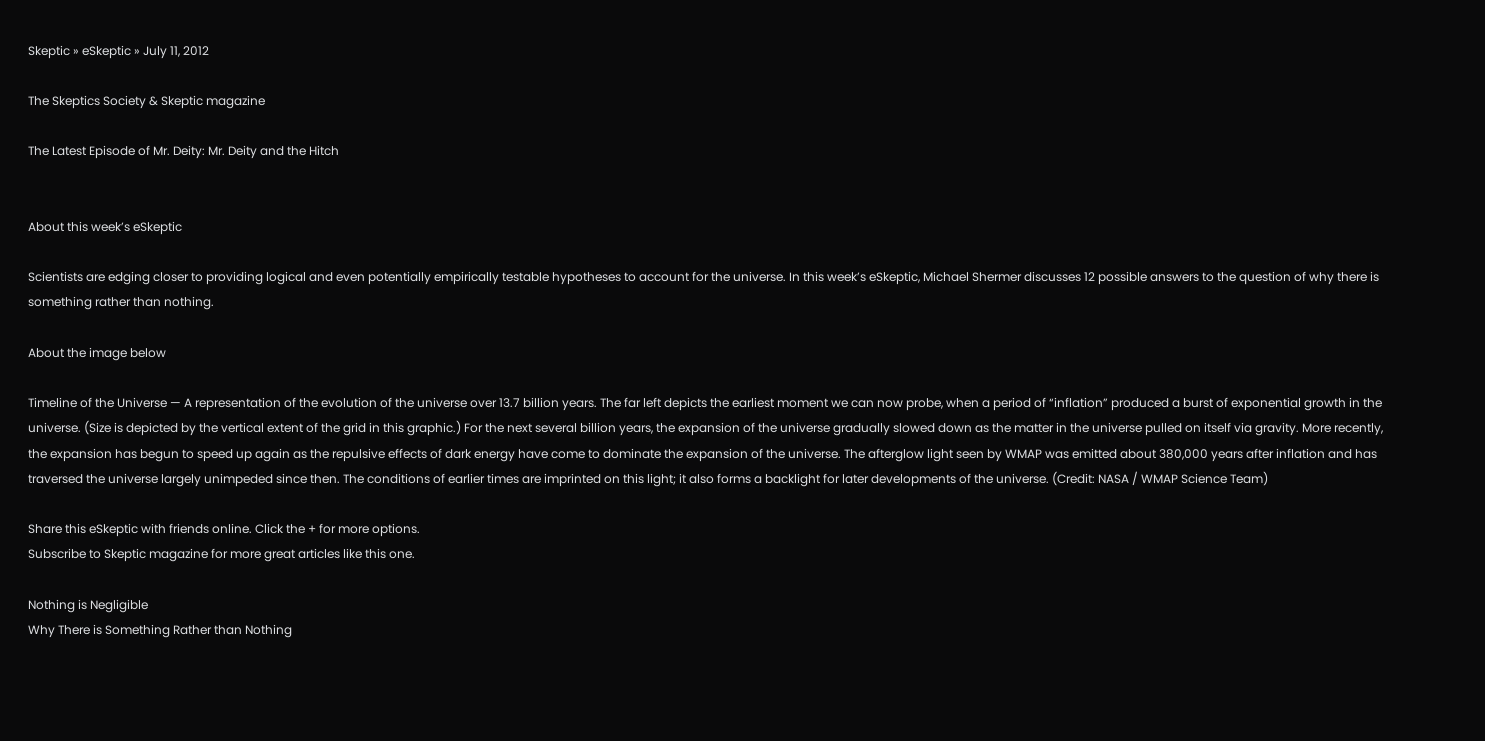Skeptic » eSkeptic » July 11, 2012

The Skeptics Society & Skeptic magazine

The Latest Episode of Mr. Deity: Mr. Deity and the Hitch


About this week’s eSkeptic

Scientists are edging closer to providing logical and even potentially empirically testable hypotheses to account for the universe. In this week’s eSkeptic, Michael Shermer discusses 12 possible answers to the question of why there is something rather than nothing.

About the image below

Timeline of the Universe — A representation of the evolution of the universe over 13.7 billion years. The far left depicts the earliest moment we can now probe, when a period of “inflation” produced a burst of exponential growth in the universe. (Size is depicted by the vertical extent of the grid in this graphic.) For the next several billion years, the expansion of the universe gradually slowed down as the matter in the universe pulled on itself via gravity. More recently, the expansion has begun to speed up again as the repulsive effects of dark energy have come to dominate the expansion of the universe. The afterglow light seen by WMAP was emitted about 380,000 years after inflation and has traversed the universe largely unimpeded since then. The conditions of earlier times are imprinted on this light; it also forms a backlight for later developments of the universe. (Credit: NASA / WMAP Science Team)

Share this eSkeptic with friends online. Click the + for more options.
Subscribe to Skeptic magazine for more great articles like this one.

Nothing is Negligible
Why There is Something Rather than Nothing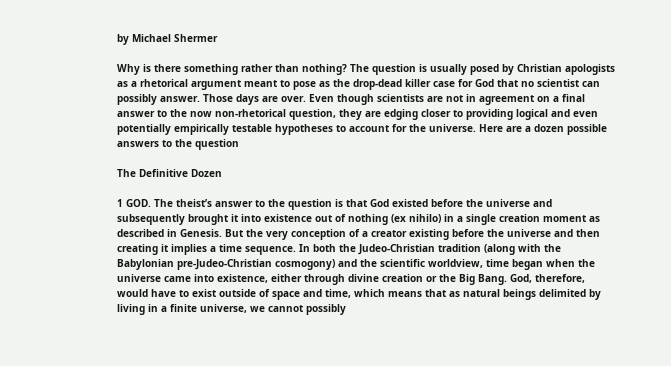by Michael Shermer

Why is there something rather than nothing? The question is usually posed by Christian apologists as a rhetorical argument meant to pose as the drop-dead killer case for God that no scientist can possibly answer. Those days are over. Even though scientists are not in agreement on a final answer to the now non-rhetorical question, they are edging closer to providing logical and even potentially empirically testable hypotheses to account for the universe. Here are a dozen possible answers to the question

The Definitive Dozen

1 GOD. The theist’s answer to the question is that God existed before the universe and subsequently brought it into existence out of nothing (ex nihilo) in a single creation moment as described in Genesis. But the very conception of a creator existing before the universe and then creating it implies a time sequence. In both the Judeo-Christian tradition (along with the Babylonian pre-Judeo-Christian cosmogony) and the scientific worldview, time began when the universe came into existence, either through divine creation or the Big Bang. God, therefore, would have to exist outside of space and time, which means that as natural beings delimited by living in a finite universe, we cannot possibly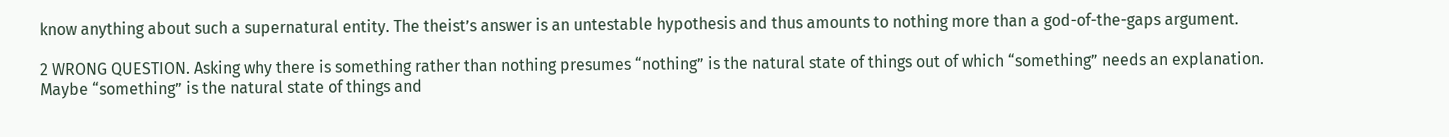know anything about such a supernatural entity. The theist’s answer is an untestable hypothesis and thus amounts to nothing more than a god-of-the-gaps argument.

2 WRONG QUESTION. Asking why there is something rather than nothing presumes “nothing” is the natural state of things out of which “something” needs an explanation. Maybe “something” is the natural state of things and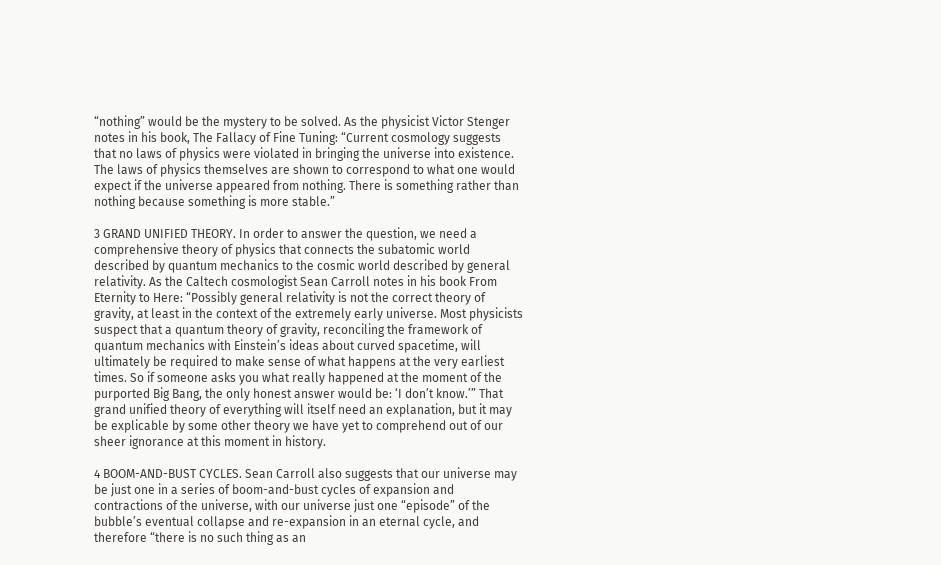“nothing” would be the mystery to be solved. As the physicist Victor Stenger notes in his book, The Fallacy of Fine Tuning: “Current cosmology suggests that no laws of physics were violated in bringing the universe into existence. The laws of physics themselves are shown to correspond to what one would expect if the universe appeared from nothing. There is something rather than nothing because something is more stable.”

3 GRAND UNIFIED THEORY. In order to answer the question, we need a comprehensive theory of physics that connects the subatomic world described by quantum mechanics to the cosmic world described by general relativity. As the Caltech cosmologist Sean Carroll notes in his book From Eternity to Here: “Possibly general relativity is not the correct theory of gravity, at least in the context of the extremely early universe. Most physicists suspect that a quantum theory of gravity, reconciling the framework of quantum mechanics with Einstein’s ideas about curved spacetime, will ultimately be required to make sense of what happens at the very earliest times. So if someone asks you what really happened at the moment of the purported Big Bang, the only honest answer would be: ‘I don’t know.’” That grand unified theory of everything will itself need an explanation, but it may be explicable by some other theory we have yet to comprehend out of our sheer ignorance at this moment in history.

4 BOOM-AND-BUST CYCLES. Sean Carroll also suggests that our universe may be just one in a series of boom-and-bust cycles of expansion and contractions of the universe, with our universe just one “episode” of the bubble’s eventual collapse and re-expansion in an eternal cycle, and therefore “there is no such thing as an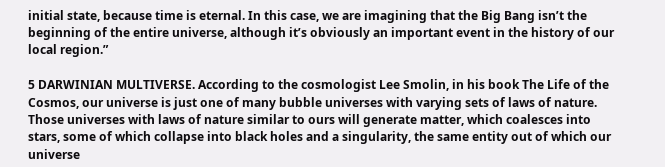initial state, because time is eternal. In this case, we are imagining that the Big Bang isn’t the beginning of the entire universe, although it’s obviously an important event in the history of our local region.”

5 DARWINIAN MULTIVERSE. According to the cosmologist Lee Smolin, in his book The Life of the Cosmos, our universe is just one of many bubble universes with varying sets of laws of nature. Those universes with laws of nature similar to ours will generate matter, which coalesces into stars, some of which collapse into black holes and a singularity, the same entity out of which our universe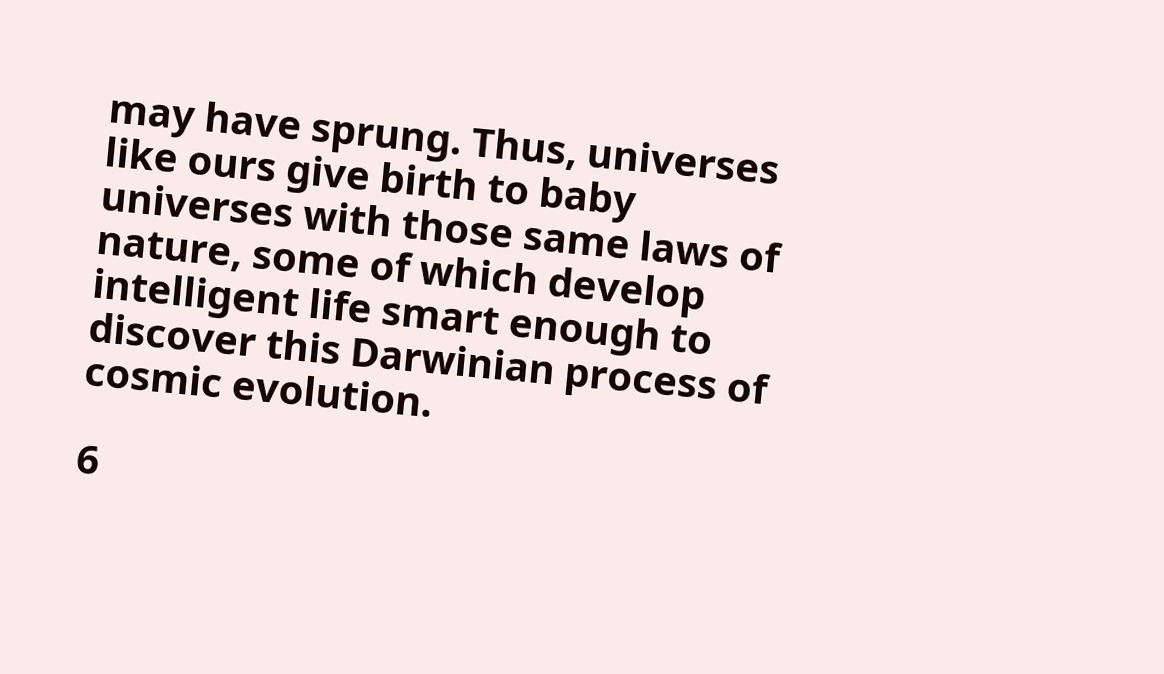may have sprung. Thus, universes like ours give birth to baby universes with those same laws of nature, some of which develop intelligent life smart enough to discover this Darwinian process of cosmic evolution.

6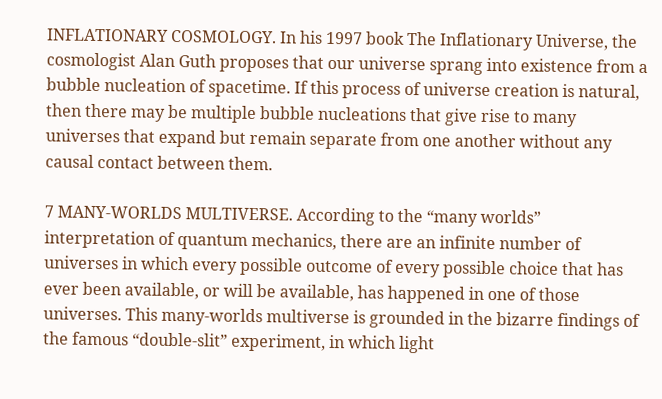INFLATIONARY COSMOLOGY. In his 1997 book The Inflationary Universe, the cosmologist Alan Guth proposes that our universe sprang into existence from a bubble nucleation of spacetime. If this process of universe creation is natural, then there may be multiple bubble nucleations that give rise to many universes that expand but remain separate from one another without any causal contact between them.

7 MANY-WORLDS MULTIVERSE. According to the “many worlds” interpretation of quantum mechanics, there are an infinite number of universes in which every possible outcome of every possible choice that has ever been available, or will be available, has happened in one of those universes. This many-worlds multiverse is grounded in the bizarre findings of the famous “double-slit” experiment, in which light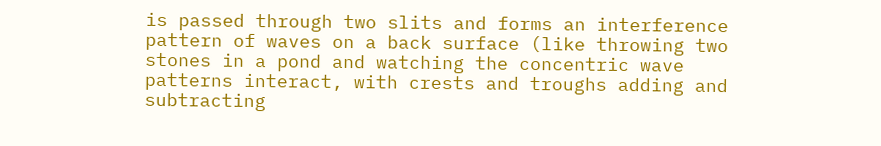is passed through two slits and forms an interference pattern of waves on a back surface (like throwing two stones in a pond and watching the concentric wave patterns interact, with crests and troughs adding and subtracting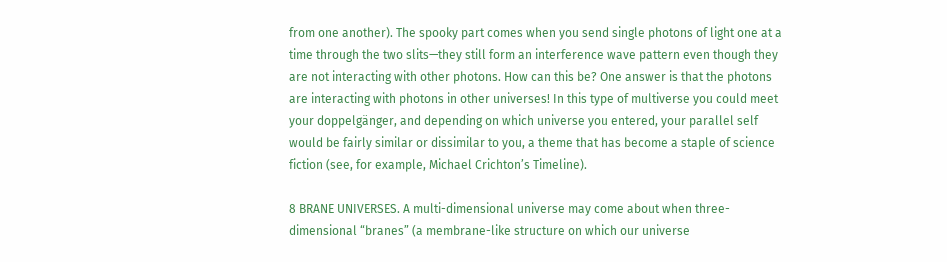from one another). The spooky part comes when you send single photons of light one at a time through the two slits—they still form an interference wave pattern even though they are not interacting with other photons. How can this be? One answer is that the photons are interacting with photons in other universes! In this type of multiverse you could meet your doppelgänger, and depending on which universe you entered, your parallel self would be fairly similar or dissimilar to you, a theme that has become a staple of science fiction (see, for example, Michael Crichton’s Timeline).

8 BRANE UNIVERSES. A multi-dimensional universe may come about when three-dimensional “branes” (a membrane-like structure on which our universe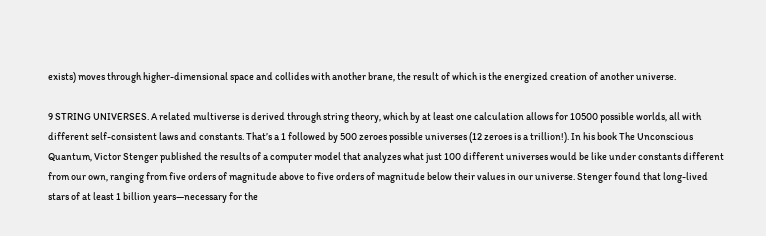exists) moves through higher-dimensional space and collides with another brane, the result of which is the energized creation of another universe.

9 STRING UNIVERSES. A related multiverse is derived through string theory, which by at least one calculation allows for 10500 possible worlds, all with different self-consistent laws and constants. That’s a 1 followed by 500 zeroes possible universes (12 zeroes is a trillion!). In his book The Unconscious Quantum, Victor Stenger published the results of a computer model that analyzes what just 100 different universes would be like under constants different from our own, ranging from five orders of magnitude above to five orders of magnitude below their values in our universe. Stenger found that long-lived stars of at least 1 billion years—necessary for the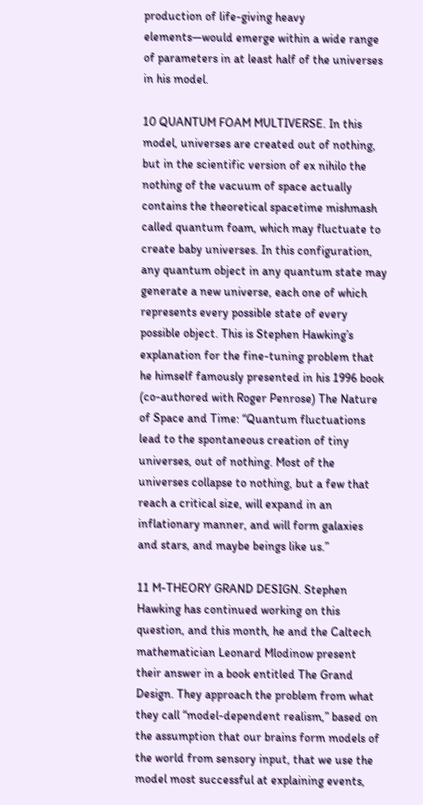production of life-giving heavy elements—would emerge within a wide range of parameters in at least half of the universes in his model.

10 QUANTUM FOAM MULTIVERSE. In this model, universes are created out of nothing, but in the scientific version of ex nihilo the nothing of the vacuum of space actually contains the theoretical spacetime mishmash called quantum foam, which may fluctuate to create baby universes. In this configuration, any quantum object in any quantum state may generate a new universe, each one of which represents every possible state of every possible object. This is Stephen Hawking’s explanation for the fine-tuning problem that he himself famously presented in his 1996 book (co-authored with Roger Penrose) The Nature of Space and Time: “Quantum fluctuations lead to the spontaneous creation of tiny universes, out of nothing. Most of the universes collapse to nothing, but a few that reach a critical size, will expand in an inflationary manner, and will form galaxies and stars, and maybe beings like us.”

11 M-THEORY GRAND DESIGN. Stephen Hawking has continued working on this question, and this month, he and the Caltech mathematician Leonard Mlodinow present their answer in a book entitled The Grand Design. They approach the problem from what they call “model-dependent realism,” based on the assumption that our brains form models of the world from sensory input, that we use the model most successful at explaining events,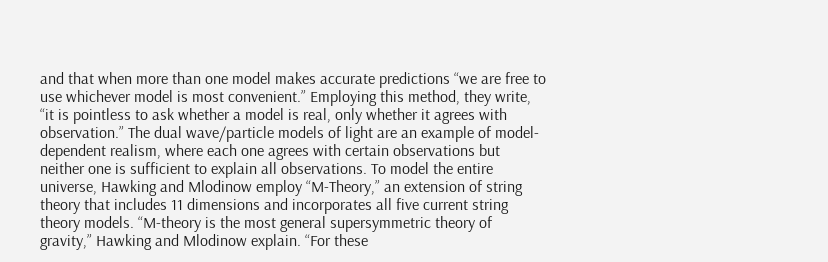and that when more than one model makes accurate predictions “we are free to use whichever model is most convenient.” Employing this method, they write, “it is pointless to ask whether a model is real, only whether it agrees with observation.” The dual wave/particle models of light are an example of model-dependent realism, where each one agrees with certain observations but neither one is sufficient to explain all observations. To model the entire universe, Hawking and Mlodinow employ “M-Theory,” an extension of string theory that includes 11 dimensions and incorporates all five current string theory models. “M-theory is the most general supersymmetric theory of gravity,” Hawking and Mlodinow explain. “For these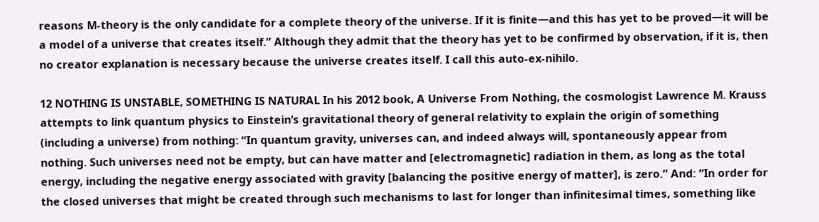reasons M-theory is the only candidate for a complete theory of the universe. If it is finite—and this has yet to be proved—it will be a model of a universe that creates itself.” Although they admit that the theory has yet to be confirmed by observation, if it is, then no creator explanation is necessary because the universe creates itself. I call this auto-ex-nihilo.

12 NOTHING IS UNSTABLE, SOMETHING IS NATURAL In his 2012 book, A Universe From Nothing, the cosmologist Lawrence M. Krauss attempts to link quantum physics to Einstein’s gravitational theory of general relativity to explain the origin of something (including a universe) from nothing: “In quantum gravity, universes can, and indeed always will, spontaneously appear from nothing. Such universes need not be empty, but can have matter and [electromagnetic] radiation in them, as long as the total energy, including the negative energy associated with gravity [balancing the positive energy of matter], is zero.” And: “In order for the closed universes that might be created through such mechanisms to last for longer than infinitesimal times, something like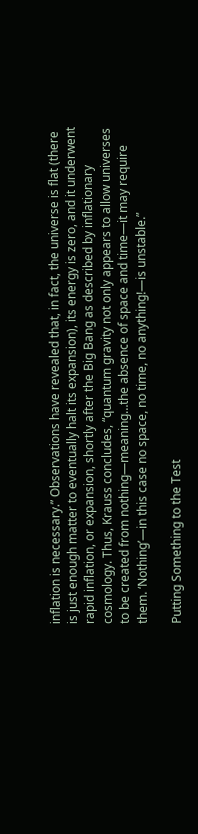inflation is necessary.” Observations have revealed that, in fact, the universe is flat (there is just enough matter to eventually halt its expansion), its energy is zero, and it underwent rapid inflation, or expansion, shortly after the Big Bang as described by inflationary cosmology. Thus, Krauss concludes, “quantum gravity not only appears to allow universes to be created from nothing—meaning…the absence of space and time—it may require them. ‘Nothing’—in this case no space, no time, no anything!—is unstable.”

Putting Something to the Test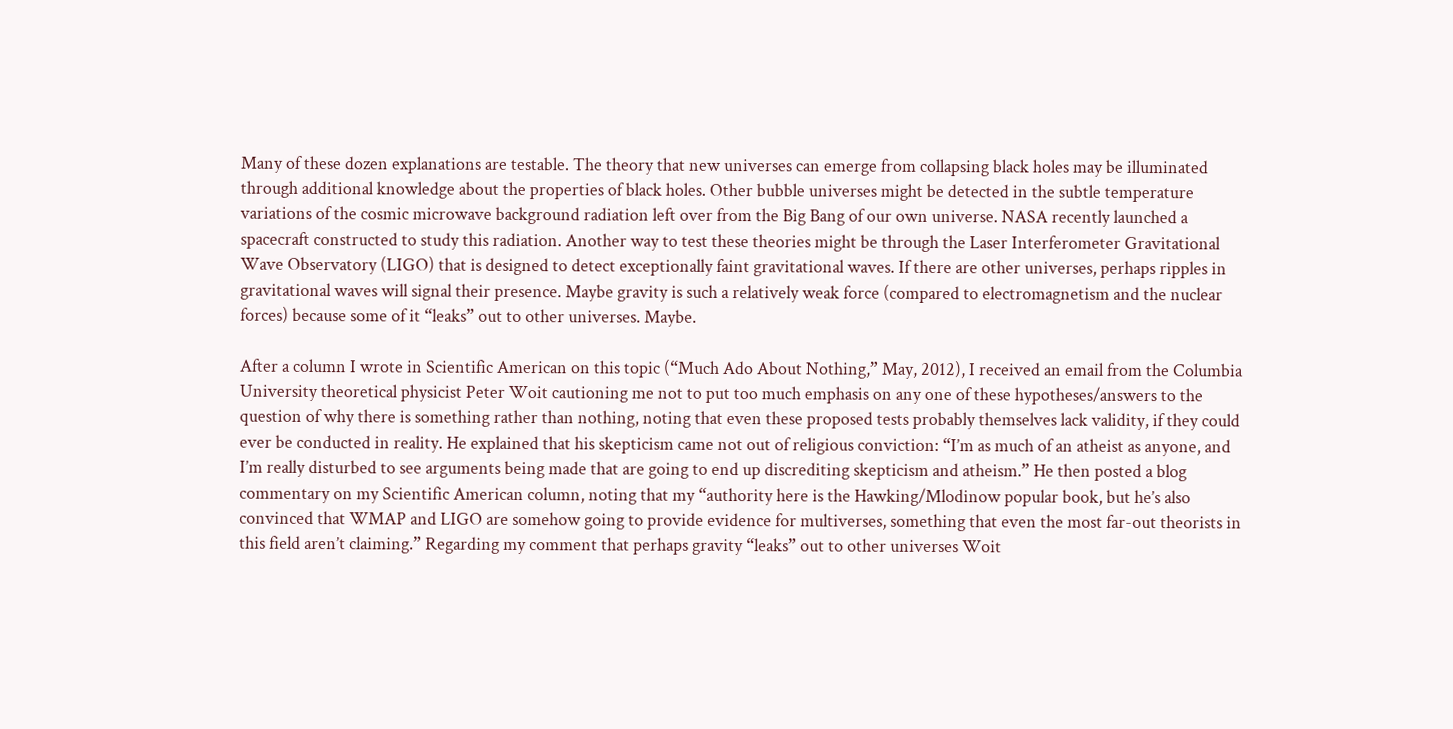Many of these dozen explanations are testable. The theory that new universes can emerge from collapsing black holes may be illuminated through additional knowledge about the properties of black holes. Other bubble universes might be detected in the subtle temperature variations of the cosmic microwave background radiation left over from the Big Bang of our own universe. NASA recently launched a spacecraft constructed to study this radiation. Another way to test these theories might be through the Laser Interferometer Gravitational Wave Observatory (LIGO) that is designed to detect exceptionally faint gravitational waves. If there are other universes, perhaps ripples in gravitational waves will signal their presence. Maybe gravity is such a relatively weak force (compared to electromagnetism and the nuclear forces) because some of it “leaks” out to other universes. Maybe.

After a column I wrote in Scientific American on this topic (“Much Ado About Nothing,” May, 2012), I received an email from the Columbia University theoretical physicist Peter Woit cautioning me not to put too much emphasis on any one of these hypotheses/answers to the question of why there is something rather than nothing, noting that even these proposed tests probably themselves lack validity, if they could ever be conducted in reality. He explained that his skepticism came not out of religious conviction: “I’m as much of an atheist as anyone, and I’m really disturbed to see arguments being made that are going to end up discrediting skepticism and atheism.” He then posted a blog commentary on my Scientific American column, noting that my “authority here is the Hawking/Mlodinow popular book, but he’s also convinced that WMAP and LIGO are somehow going to provide evidence for multiverses, something that even the most far-out theorists in this field aren’t claiming.” Regarding my comment that perhaps gravity “leaks” out to other universes Woit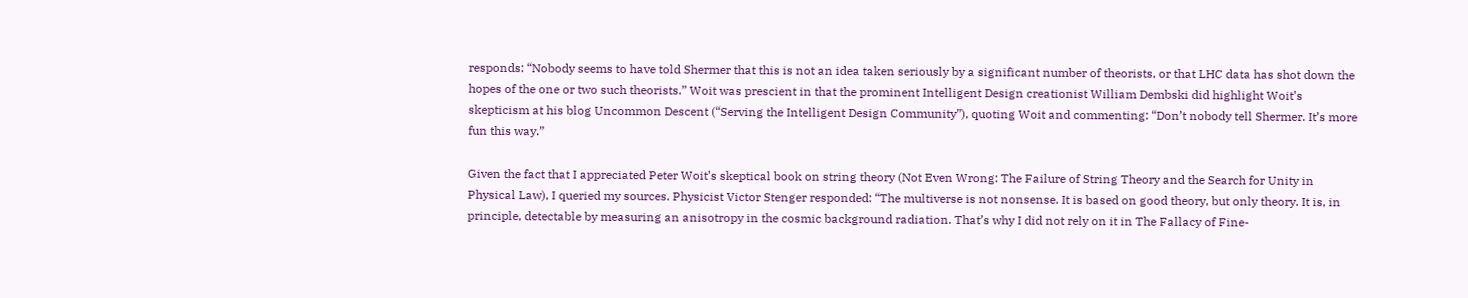responds: “Nobody seems to have told Shermer that this is not an idea taken seriously by a significant number of theorists, or that LHC data has shot down the hopes of the one or two such theorists.” Woit was prescient in that the prominent Intelligent Design creationist William Dembski did highlight Woit’s skepticism at his blog Uncommon Descent (“Serving the Intelligent Design Community”), quoting Woit and commenting: “Don’t nobody tell Shermer. It’s more fun this way.”

Given the fact that I appreciated Peter Woit’s skeptical book on string theory (Not Even Wrong: The Failure of String Theory and the Search for Unity in Physical Law), I queried my sources. Physicist Victor Stenger responded: “The multiverse is not nonsense. It is based on good theory, but only theory. It is, in principle, detectable by measuring an anisotropy in the cosmic background radiation. That’s why I did not rely on it in The Fallacy of Fine-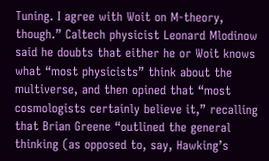Tuning. I agree with Woit on M-theory, though.” Caltech physicist Leonard Mlodinow said he doubts that either he or Woit knows what “most physicists” think about the multiverse, and then opined that “most cosmologists certainly believe it,” recalling that Brian Greene “outlined the general thinking (as opposed to, say, Hawking’s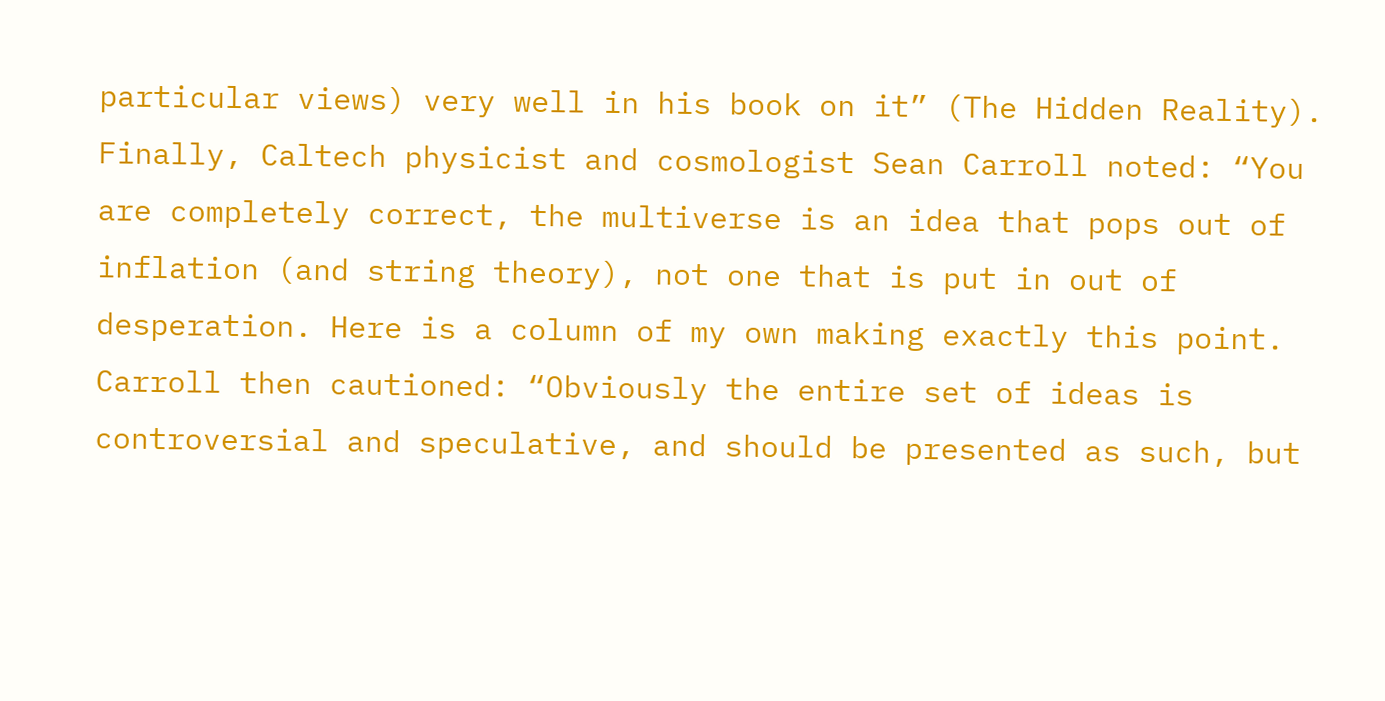particular views) very well in his book on it” (The Hidden Reality). Finally, Caltech physicist and cosmologist Sean Carroll noted: “You are completely correct, the multiverse is an idea that pops out of inflation (and string theory), not one that is put in out of desperation. Here is a column of my own making exactly this point. Carroll then cautioned: “Obviously the entire set of ideas is controversial and speculative, and should be presented as such, but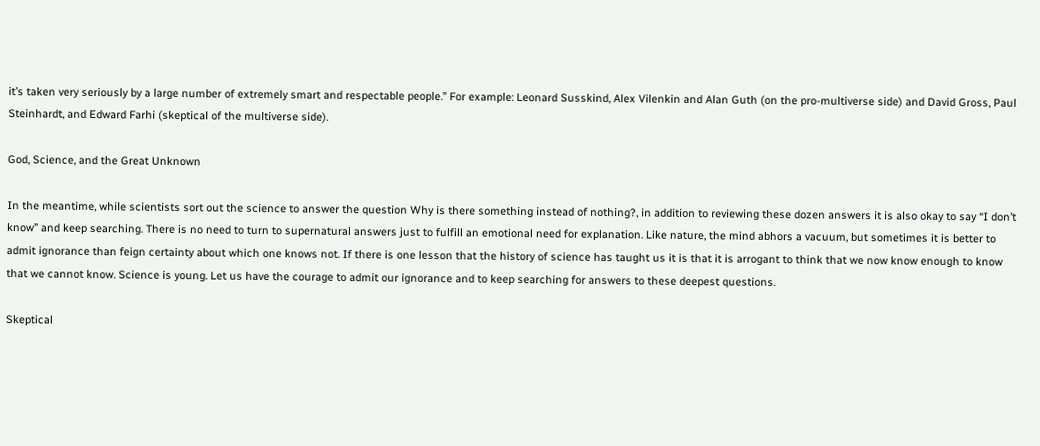it’s taken very seriously by a large number of extremely smart and respectable people.” For example: Leonard Susskind, Alex Vilenkin and Alan Guth (on the pro-multiverse side) and David Gross, Paul Steinhardt, and Edward Farhi (skeptical of the multiverse side).

God, Science, and the Great Unknown

In the meantime, while scientists sort out the science to answer the question Why is there something instead of nothing?, in addition to reviewing these dozen answers it is also okay to say “I don’t know” and keep searching. There is no need to turn to supernatural answers just to fulfill an emotional need for explanation. Like nature, the mind abhors a vacuum, but sometimes it is better to admit ignorance than feign certainty about which one knows not. If there is one lesson that the history of science has taught us it is that it is arrogant to think that we now know enough to know that we cannot know. Science is young. Let us have the courage to admit our ignorance and to keep searching for answers to these deepest questions.

Skeptical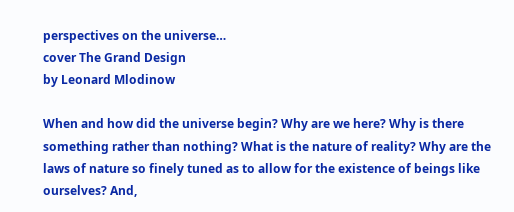perspectives on the universe…
cover The Grand Design
by Leonard Mlodinow

When and how did the universe begin? Why are we here? Why is there something rather than nothing? What is the nature of reality? Why are the laws of nature so finely tuned as to allow for the existence of beings like ourselves? And,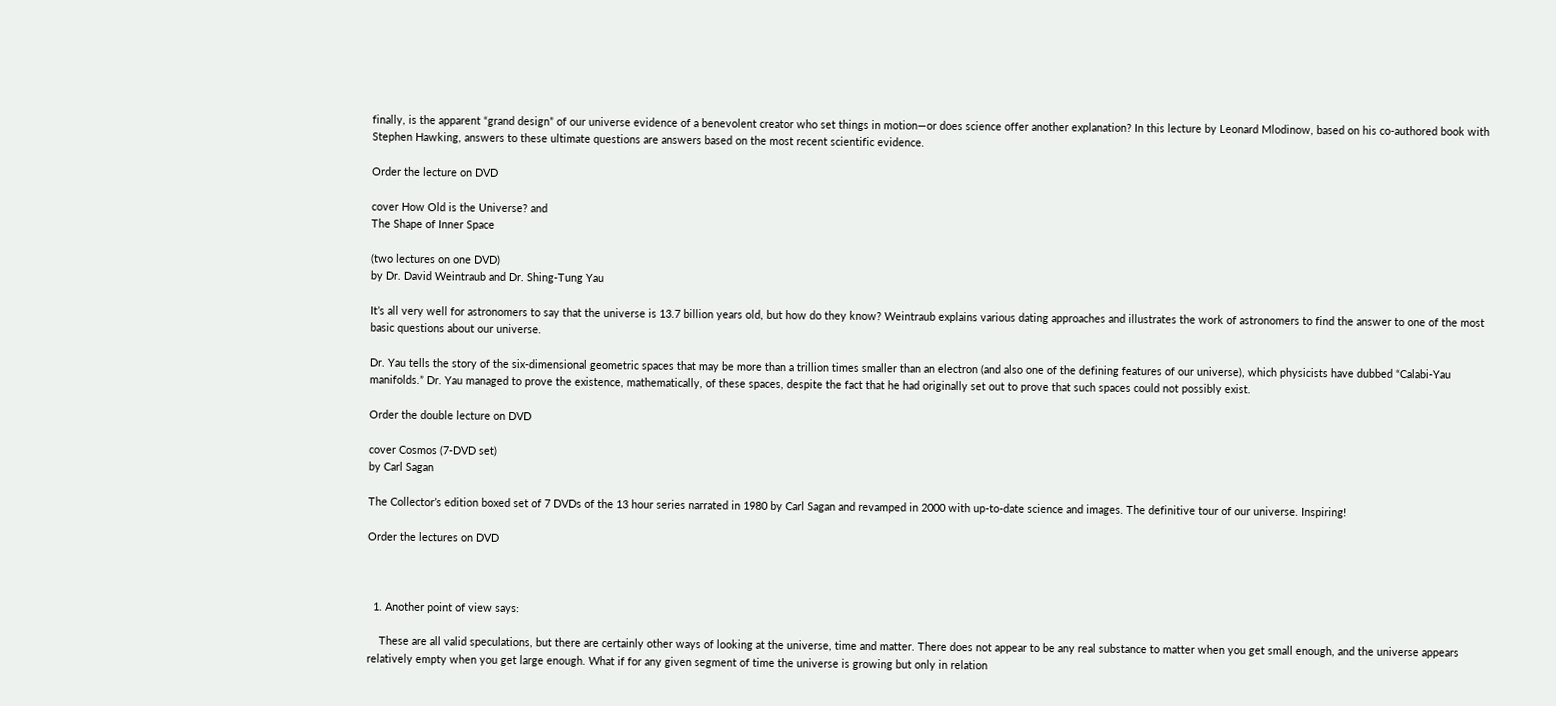finally, is the apparent “grand design” of our universe evidence of a benevolent creator who set things in motion—or does science offer another explanation? In this lecture by Leonard Mlodinow, based on his co-authored book with Stephen Hawking, answers to these ultimate questions are answers based on the most recent scientific evidence.

Order the lecture on DVD

cover How Old is the Universe? and
The Shape of Inner Space

(two lectures on one DVD)
by Dr. David Weintraub and Dr. Shing-Tung Yau

It’s all very well for astronomers to say that the universe is 13.7 billion years old, but how do they know? Weintraub explains various dating approaches and illustrates the work of astronomers to find the answer to one of the most basic questions about our universe.

Dr. Yau tells the story of the six-dimensional geometric spaces that may be more than a trillion times smaller than an electron (and also one of the defining features of our universe), which physicists have dubbed “Calabi-Yau manifolds.” Dr. Yau managed to prove the existence, mathematically, of these spaces, despite the fact that he had originally set out to prove that such spaces could not possibly exist.

Order the double lecture on DVD

cover Cosmos (7-DVD set)
by Carl Sagan

The Collector’s edition boxed set of 7 DVDs of the 13 hour series narrated in 1980 by Carl Sagan and revamped in 2000 with up-to-date science and images. The definitive tour of our universe. Inspiring!

Order the lectures on DVD



  1. Another point of view says:

    These are all valid speculations, but there are certainly other ways of looking at the universe, time and matter. There does not appear to be any real substance to matter when you get small enough, and the universe appears relatively empty when you get large enough. What if for any given segment of time the universe is growing but only in relation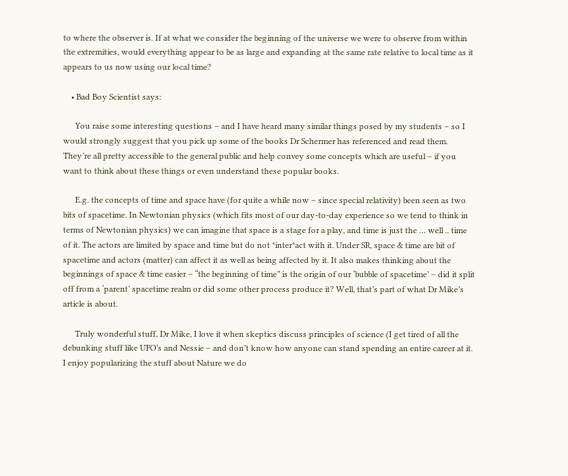to where the observer is. If at what we consider the beginning of the universe we were to observe from within the extremities, would everything appear to be as large and expanding at the same rate relative to local time as it appears to us now using our local time?

    • Bad Boy Scientist says:

      You raise some interesting questions – and I have heard many similar things posed by my students – so I would strongly suggest that you pick up some of the books Dr Schermer has referenced and read them. They’re all pretty accessible to the general public and help convey some concepts which are useful – if you want to think about these things or even understand these popular books.

      E.g. the concepts of time and space have (for quite a while now – since special relativity) been seen as two bits of spacetime. In Newtonian physics (which fits most of our day-to-day experience so we tend to think in terms of Newtonian physics) we can imagine that space is a stage for a play, and time is just the … well .. time of it. The actors are limited by space and time but do not *inter*act with it. Under SR, space & time are bit of spacetime and actors (matter) can affect it as well as being affected by it. It also makes thinking about the beginnings of space & time easier – “the beginning of time” is the origin of our ‘bubble of spacetime’ – did it split off from a ‘parent’ spacetime realm or did some other process produce it? Well, that’s part of what Dr Mike’s article is about.

      Truly wonderful stuff, Dr Mike, I love it when skeptics discuss principles of science (I get tired of all the debunking stuff like UFO’s and Nessie – and don’t know how anyone can stand spending an entire career at it. I enjoy popularizing the stuff about Nature we do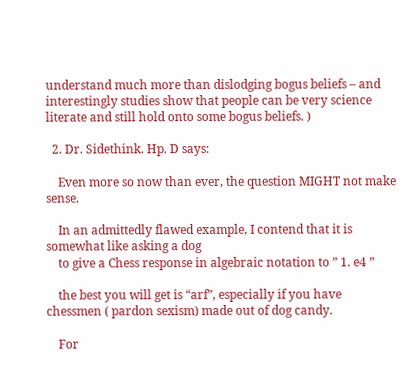understand much more than dislodging bogus beliefs – and interestingly studies show that people can be very science literate and still hold onto some bogus beliefs. )

  2. Dr. Sidethink. Hp. D says:

    Even more so now than ever, the question MIGHT not make sense.

    In an admittedly flawed example, I contend that it is somewhat like asking a dog
    to give a Chess response in algebraic notation to ” 1. e4 ”

    the best you will get is “arf”, especially if you have chessmen ( pardon sexism) made out of dog candy.

    For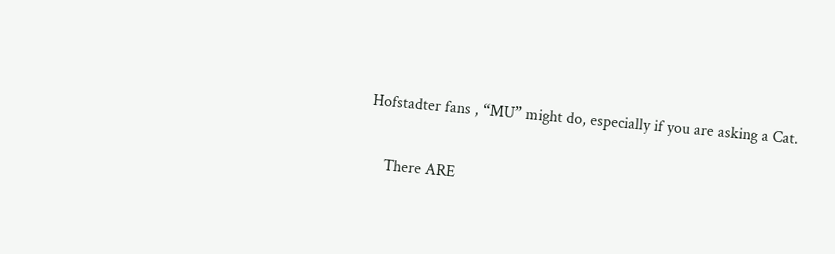Hofstadter fans , “MU” might do, especially if you are asking a Cat.

    There ARE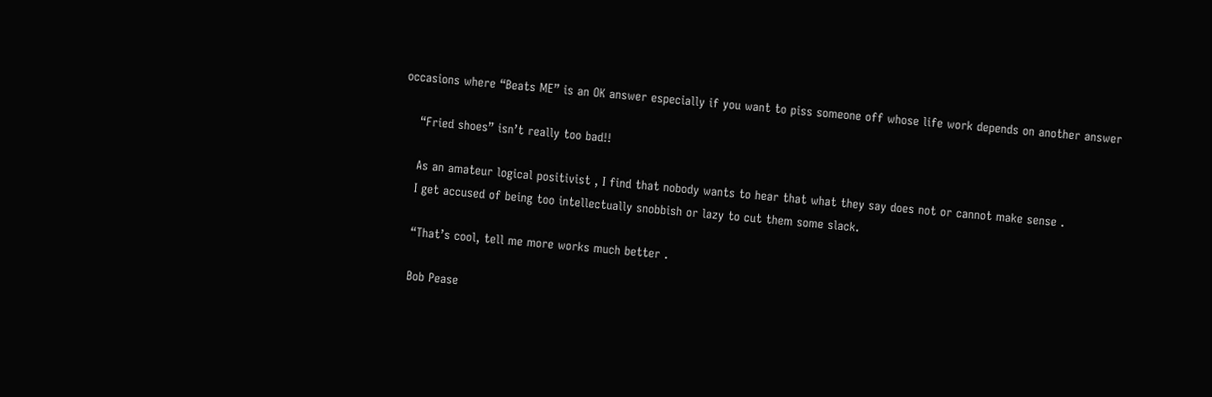occasions where “Beats ME” is an OK answer especially if you want to piss someone off whose life work depends on another answer

    “Fried shoes” isn’t really too bad!!

    As an amateur logical positivist , I find that nobody wants to hear that what they say does not or cannot make sense .
    I get accused of being too intellectually snobbish or lazy to cut them some slack.

    “That’s cool, tell me more works much better .

    Bob Pease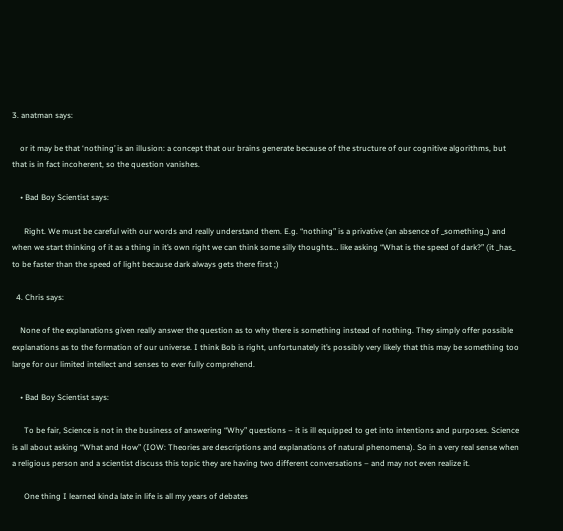3. anatman says:

    or it may be that ‘nothing’ is an illusion: a concept that our brains generate because of the structure of our cognitive algorithms, but that is in fact incoherent, so the question vanishes.

    • Bad Boy Scientist says:

      Right. We must be careful with our words and really understand them. E.g. “nothing” is a privative (an absence of _something_) and when we start thinking of it as a thing in it’s own right we can think some silly thoughts… like asking “What is the speed of dark?” (it _has_ to be faster than the speed of light because dark always gets there first ;)

  4. Chris says:

    None of the explanations given really answer the question as to why there is something instead of nothing. They simply offer possible explanations as to the formation of our universe. I think Bob is right, unfortunately it’s possibly very likely that this may be something too large for our limited intellect and senses to ever fully comprehend.

    • Bad Boy Scientist says:

      To be fair, Science is not in the business of answering “Why” questions – it is ill equipped to get into intentions and purposes. Science is all about asking “What and How” (IOW: Theories are descriptions and explanations of natural phenomena). So in a very real sense when a religious person and a scientist discuss this topic they are having two different conversations – and may not even realize it.

      One thing I learned kinda late in life is all my years of debates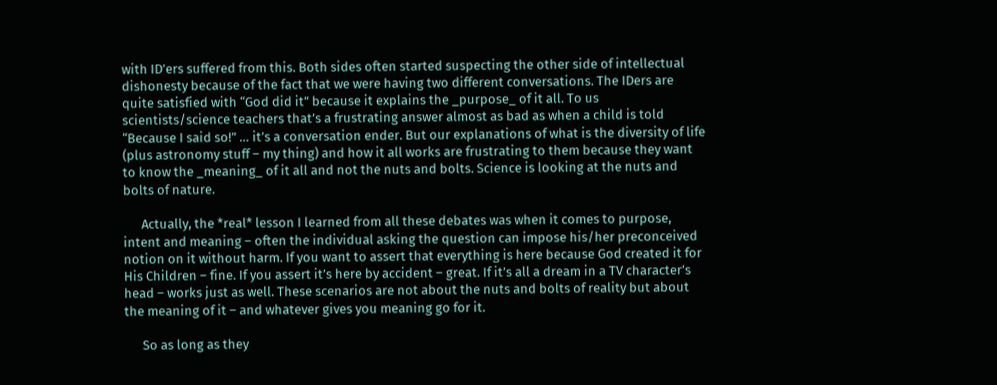with ID’ers suffered from this. Both sides often started suspecting the other side of intellectual dishonesty because of the fact that we were having two different conversations. The IDers are quite satisfied with “God did it” because it explains the _purpose_ of it all. To us scientists/science teachers that’s a frustrating answer almost as bad as when a child is told “Because I said so!” … it’s a conversation ender. But our explanations of what is the diversity of life (plus astronomy stuff – my thing) and how it all works are frustrating to them because they want to know the _meaning_ of it all and not the nuts and bolts. Science is looking at the nuts and bolts of nature.

      Actually, the *real* lesson I learned from all these debates was when it comes to purpose, intent and meaning – often the individual asking the question can impose his/her preconceived notion on it without harm. If you want to assert that everything is here because God created it for His Children – fine. If you assert it’s here by accident – great. If it’s all a dream in a TV character’s head – works just as well. These scenarios are not about the nuts and bolts of reality but about the meaning of it – and whatever gives you meaning go for it.

      So as long as they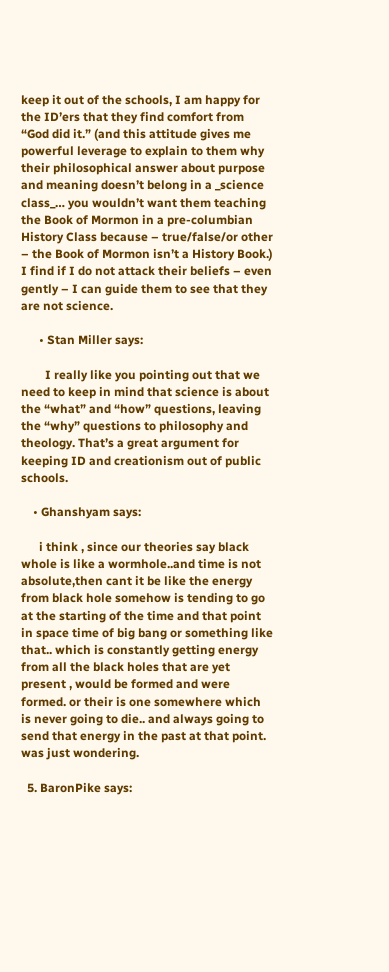keep it out of the schools, I am happy for the ID’ers that they find comfort from “God did it.” (and this attitude gives me powerful leverage to explain to them why their philosophical answer about purpose and meaning doesn’t belong in a _science class_… you wouldn’t want them teaching the Book of Mormon in a pre-columbian History Class because – true/false/or other – the Book of Mormon isn’t a History Book.) I find if I do not attack their beliefs – even gently – I can guide them to see that they are not science.

      • Stan Miller says:

        I really like you pointing out that we need to keep in mind that science is about the “what” and “how” questions, leaving the “why” questions to philosophy and theology. That’s a great argument for keeping ID and creationism out of public schools.

    • Ghanshyam says:

      i think , since our theories say black whole is like a wormhole..and time is not absolute,then cant it be like the energy from black hole somehow is tending to go at the starting of the time and that point in space time of big bang or something like that.. which is constantly getting energy from all the black holes that are yet present , would be formed and were formed. or their is one somewhere which is never going to die.. and always going to send that energy in the past at that point. was just wondering.

  5. BaronPike says: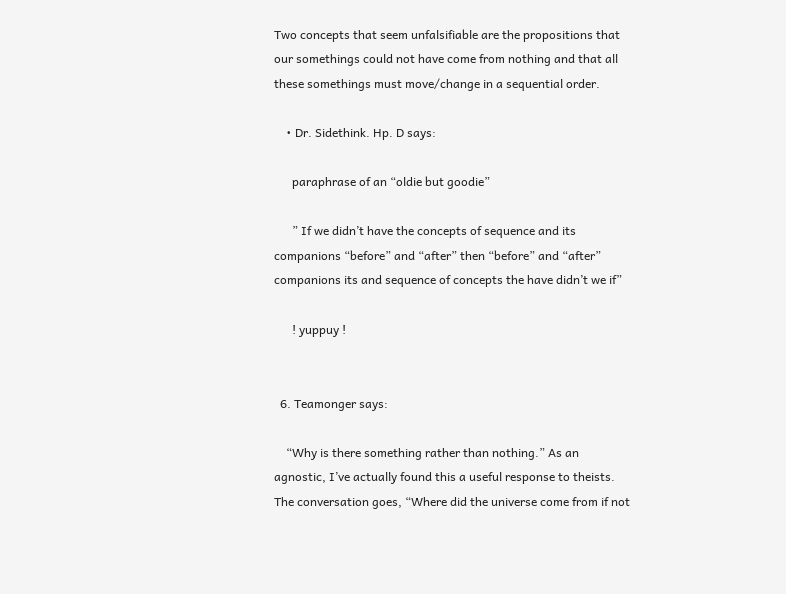Two concepts that seem unfalsifiable are the propositions that our somethings could not have come from nothing and that all these somethings must move/change in a sequential order.

    • Dr. Sidethink. Hp. D says:

      paraphrase of an “oldie but goodie”

      ” If we didn’t have the concepts of sequence and its companions “before” and “after” then “before” and “after” companions its and sequence of concepts the have didn’t we if”

      ! yuppuy !


  6. Teamonger says:

    “Why is there something rather than nothing.” As an agnostic, I’ve actually found this a useful response to theists. The conversation goes, “Where did the universe come from if not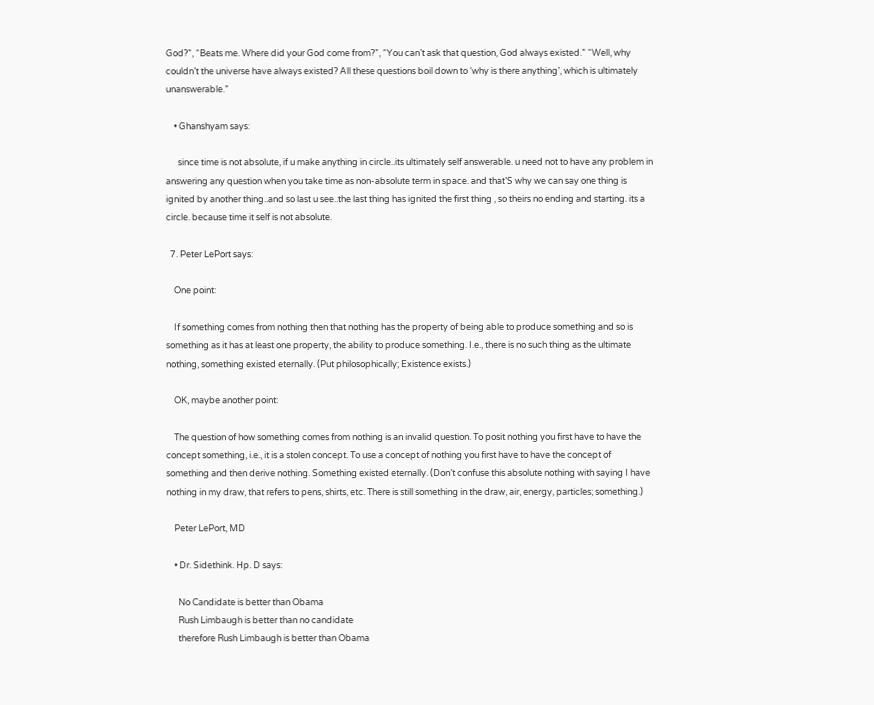God?”, “Beats me. Where did your God come from?”, “You can’t ask that question, God always existed.” “Well, why couldn’t the universe have always existed? All these questions boil down to ‘why is there anything’, which is ultimately unanswerable.”

    • Ghanshyam says:

      since time is not absolute, if u make anything in circle..its ultimately self answerable. u need not to have any problem in answering any question when you take time as non-absolute term in space. and that’S why we can say one thing is ignited by another thing..and so last u see..the last thing has ignited the first thing , so theirs no ending and starting. its a circle. because time it self is not absolute.

  7. Peter LePort says:

    One point:

    If something comes from nothing then that nothing has the property of being able to produce something and so is something as it has at least one property, the ability to produce something. I.e., there is no such thing as the ultimate nothing, something existed eternally. (Put philosophically; Existence exists.)

    OK, maybe another point:

    The question of how something comes from nothing is an invalid question. To posit nothing you first have to have the concept something, i.e., it is a stolen concept. To use a concept of nothing you first have to have the concept of something and then derive nothing. Something existed eternally. (Don’t confuse this absolute nothing with saying I have nothing in my draw, that refers to pens, shirts, etc. There is still something in the draw, air, energy, particles; something.)

    Peter LePort, MD

    • Dr. Sidethink. Hp. D says:

      No Candidate is better than Obama
      Rush Limbaugh is better than no candidate
      therefore Rush Limbaugh is better than Obama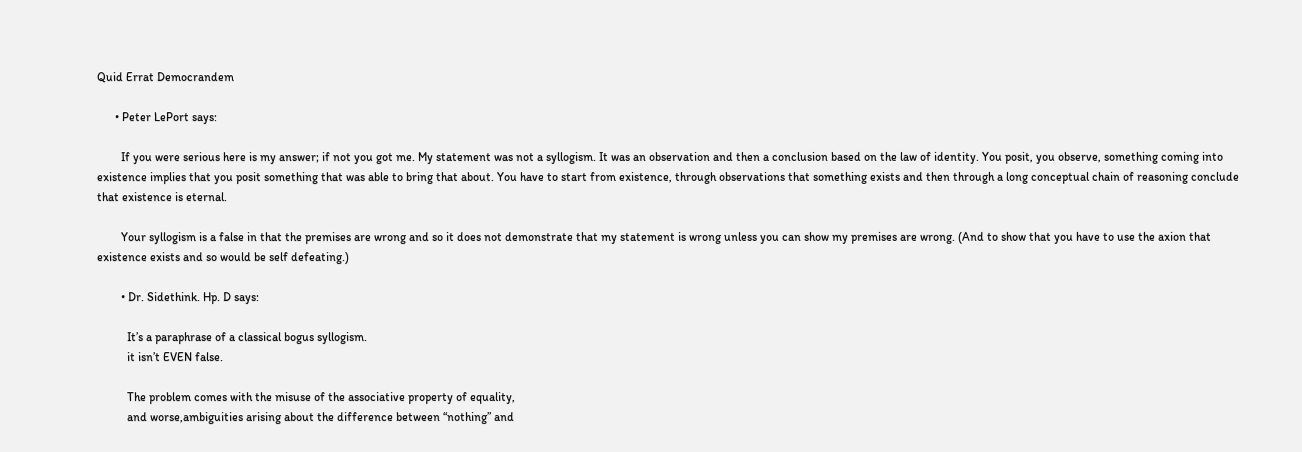Quid Errat Democrandem

      • Peter LePort says:

        If you were serious here is my answer; if not you got me. My statement was not a syllogism. It was an observation and then a conclusion based on the law of identity. You posit, you observe, something coming into existence implies that you posit something that was able to bring that about. You have to start from existence, through observations that something exists and then through a long conceptual chain of reasoning conclude that existence is eternal.

        Your syllogism is a false in that the premises are wrong and so it does not demonstrate that my statement is wrong unless you can show my premises are wrong. (And to show that you have to use the axion that existence exists and so would be self defeating.)

        • Dr. Sidethink. Hp. D says:

          It’s a paraphrase of a classical bogus syllogism.
          it isn’t EVEN false.

          The problem comes with the misuse of the associative property of equality,
          and worse,ambiguities arising about the difference between “nothing” and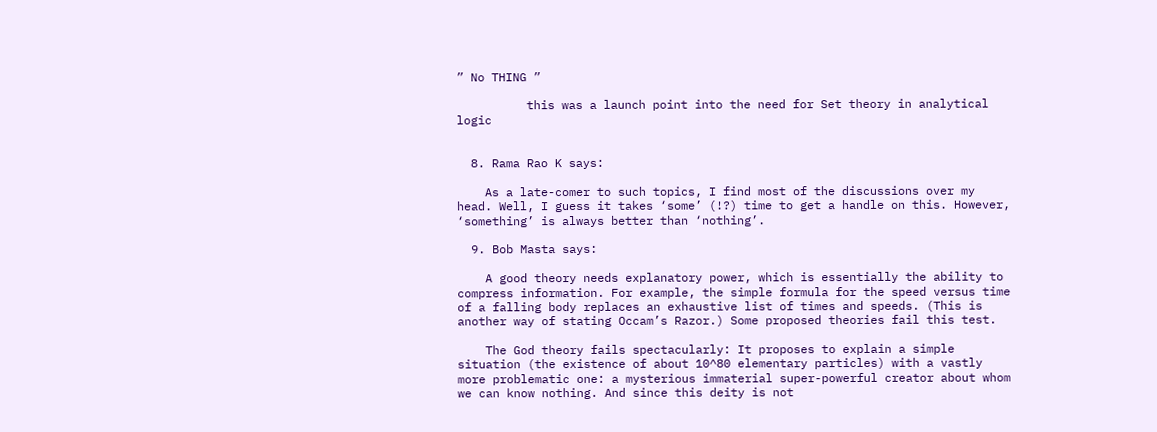” No THING ”

          this was a launch point into the need for Set theory in analytical logic


  8. Rama Rao K says:

    As a late-comer to such topics, I find most of the discussions over my head. Well, I guess it takes ‘some’ (!?) time to get a handle on this. However, ‘something’ is always better than ‘nothing’.

  9. Bob Masta says:

    A good theory needs explanatory power, which is essentially the ability to compress information. For example, the simple formula for the speed versus time of a falling body replaces an exhaustive list of times and speeds. (This is another way of stating Occam’s Razor.) Some proposed theories fail this test.

    The God theory fails spectacularly: It proposes to explain a simple situation (the existence of about 10^80 elementary particles) with a vastly more problematic one: a mysterious immaterial super-powerful creator about whom we can know nothing. And since this deity is not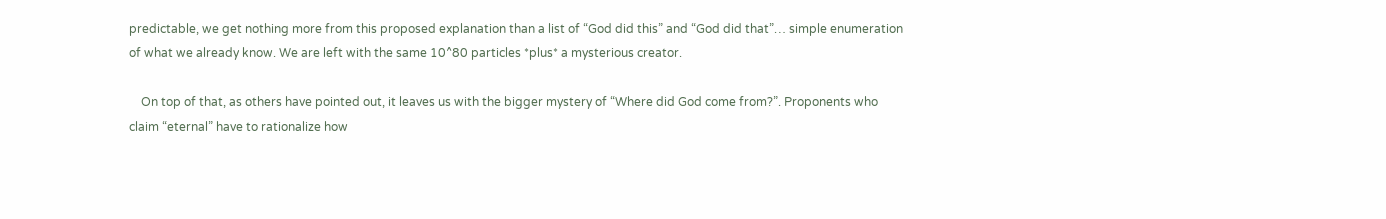predictable, we get nothing more from this proposed explanation than a list of “God did this” and “God did that”… simple enumeration of what we already know. We are left with the same 10^80 particles *plus* a mysterious creator.

    On top of that, as others have pointed out, it leaves us with the bigger mystery of “Where did God come from?”. Proponents who claim “eternal” have to rationalize how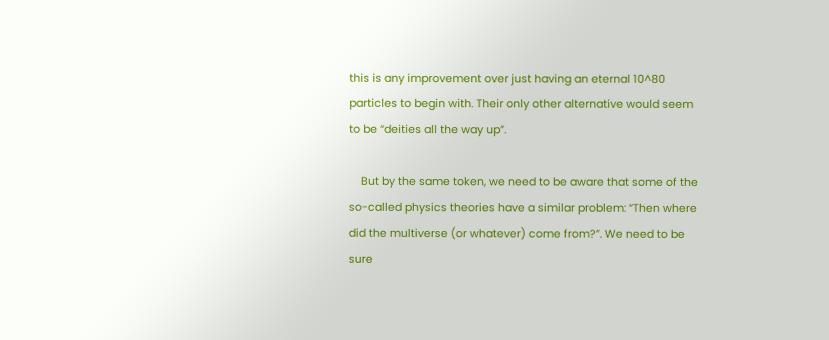this is any improvement over just having an eternal 10^80 particles to begin with. Their only other alternative would seem to be “deities all the way up”.

    But by the same token, we need to be aware that some of the so-called physics theories have a similar problem: “Then where did the multiverse (or whatever) come from?”. We need to be sure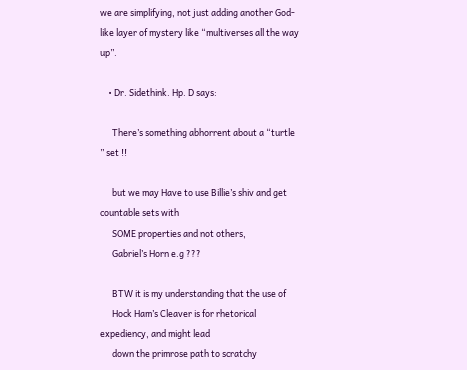we are simplifying, not just adding another God-like layer of mystery like “multiverses all the way up”.

    • Dr. Sidethink. Hp. D says:

      There’s something abhorrent about a “turtle ” set !!

      but we may Have to use Billie’s shiv and get countable sets with
      SOME properties and not others,
      Gabriel’s Horn e.g ???

      BTW it is my understanding that the use of
      Hock Ham’s Cleaver is for rhetorical expediency, and might lead
      down the primrose path to scratchy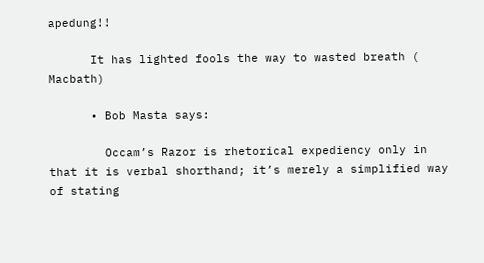apedung!!

      It has lighted fools the way to wasted breath ( Macbath)

      • Bob Masta says:

        Occam’s Razor is rhetorical expediency only in that it is verbal shorthand; it’s merely a simplified way of stating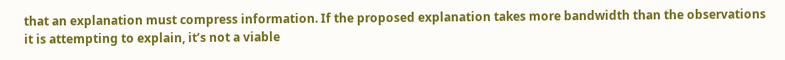that an explanation must compress information. If the proposed explanation takes more bandwidth than the observations it is attempting to explain, it’s not a viable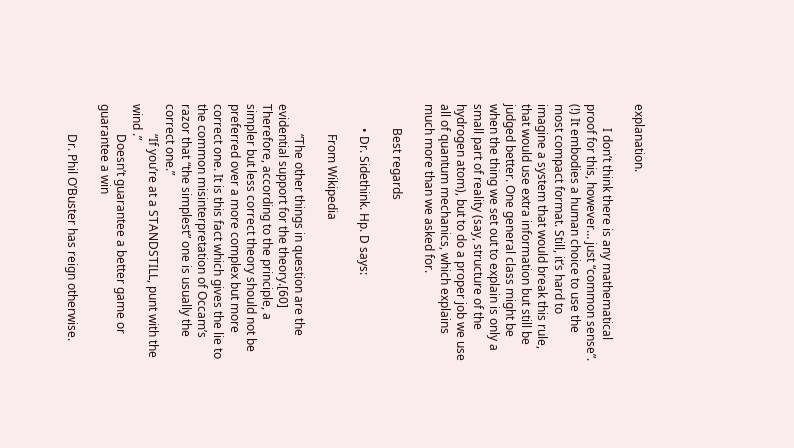explanation.

        I don’t think there is any mathematical proof for this, however… just “common sense”. (!) It embodies a human choice to use the most compact format. Still, it’s hard to imagine a system that would break this rule, that would use extra information but still be judged better. One general class might be when the thing we set out to explain is only a small part of reality (say, structure of the hydrogen atom), but to do a proper job we use all of quantum mechanics, which explains much more than we asked for.

        Best regards

        • Dr. Sidethink. Hp. D says:

          From Wikipedia

          “The other things in question are the evidential support for the theory.[60] Therefore, according to the principle, a simpler but less correct theory should not be preferred over a more complex but more correct one. It is this fact which gives the lie to the common misinterpretation of Occam’s razor that “the simplest” one is usually the correct one.”
          “If you’re at a STANDSTILL, punt with the wind .”
          Doesn’t guarantee a better game or guarantee a win

          Dr. Phil O’Buster has reign otherwise.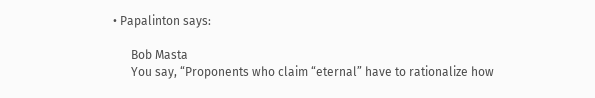• Papalinton says:

      Bob Masta
      You say, “Proponents who claim “eternal” have to rationalize how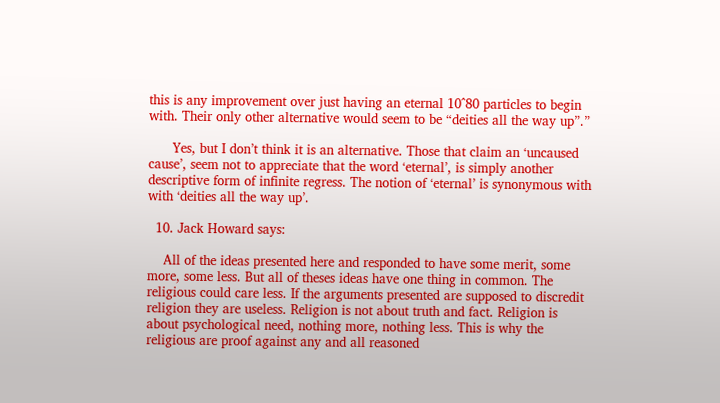this is any improvement over just having an eternal 10^80 particles to begin with. Their only other alternative would seem to be “deities all the way up”.”

      Yes, but I don’t think it is an alternative. Those that claim an ‘uncaused cause’, seem not to appreciate that the word ‘eternal’, is simply another descriptive form of infinite regress. The notion of ‘eternal’ is synonymous with with ‘deities all the way up’.

  10. Jack Howard says:

    All of the ideas presented here and responded to have some merit, some more, some less. But all of theses ideas have one thing in common. The religious could care less. If the arguments presented are supposed to discredit religion they are useless. Religion is not about truth and fact. Religion is about psychological need, nothing more, nothing less. This is why the religious are proof against any and all reasoned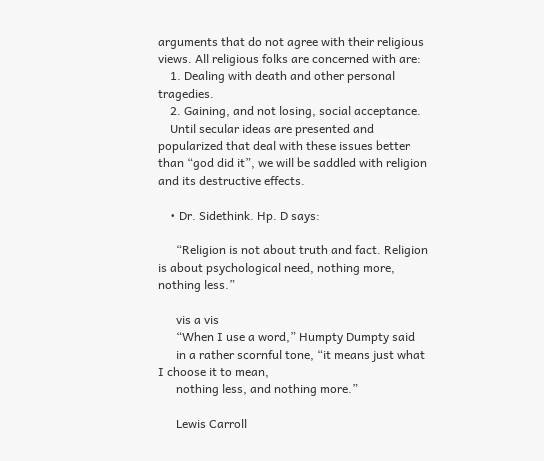arguments that do not agree with their religious views. All religious folks are concerned with are:
    1. Dealing with death and other personal tragedies.
    2. Gaining, and not losing, social acceptance.
    Until secular ideas are presented and popularized that deal with these issues better than “god did it”, we will be saddled with religion and its destructive effects.

    • Dr. Sidethink. Hp. D says:

      “Religion is not about truth and fact. Religion is about psychological need, nothing more, nothing less.”

      vis a vis
      “When I use a word,” Humpty Dumpty said
      in a rather scornful tone, “it means just what I choose it to mean,
      nothing less, and nothing more.”

      Lewis Carroll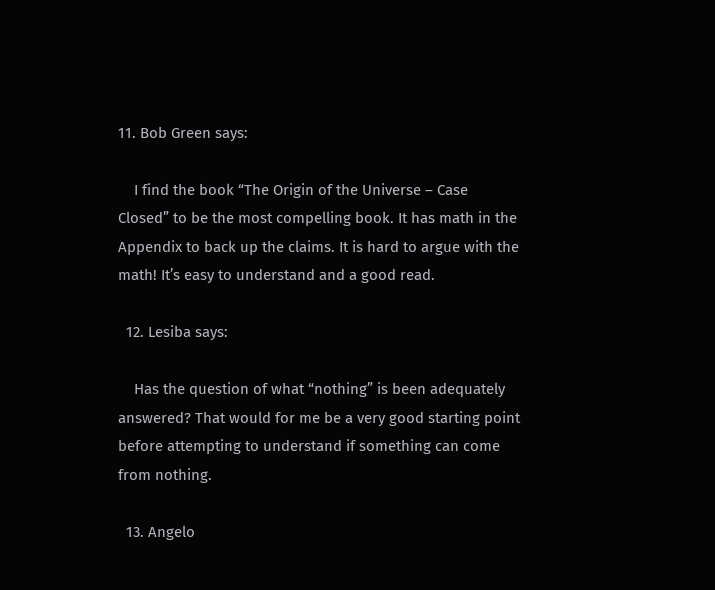11. Bob Green says:

    I find the book “The Origin of the Universe – Case Closed” to be the most compelling book. It has math in the Appendix to back up the claims. It is hard to argue with the math! It’s easy to understand and a good read.

  12. Lesiba says:

    Has the question of what “nothing” is been adequately answered? That would for me be a very good starting point before attempting to understand if something can come from nothing.

  13. Angelo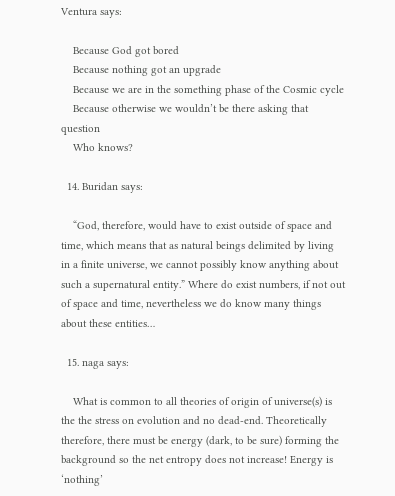Ventura says:

    Because God got bored
    Because nothing got an upgrade
    Because we are in the something phase of the Cosmic cycle
    Because otherwise we wouldn’t be there asking that question
    Who knows?

  14. Buridan says:

    “God, therefore, would have to exist outside of space and time, which means that as natural beings delimited by living in a finite universe, we cannot possibly know anything about such a supernatural entity.” Where do exist numbers, if not out of space and time, nevertheless we do know many things about these entities…

  15. naga says:

    What is common to all theories of origin of universe(s) is the the stress on evolution and no dead-end. Theoretically therefore, there must be energy (dark, to be sure) forming the background so the net entropy does not increase! Energy is ‘nothing’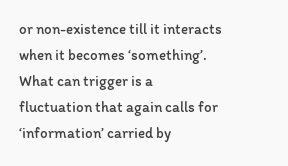or non-existence till it interacts when it becomes ‘something’. What can trigger is a fluctuation that again calls for ‘information’ carried by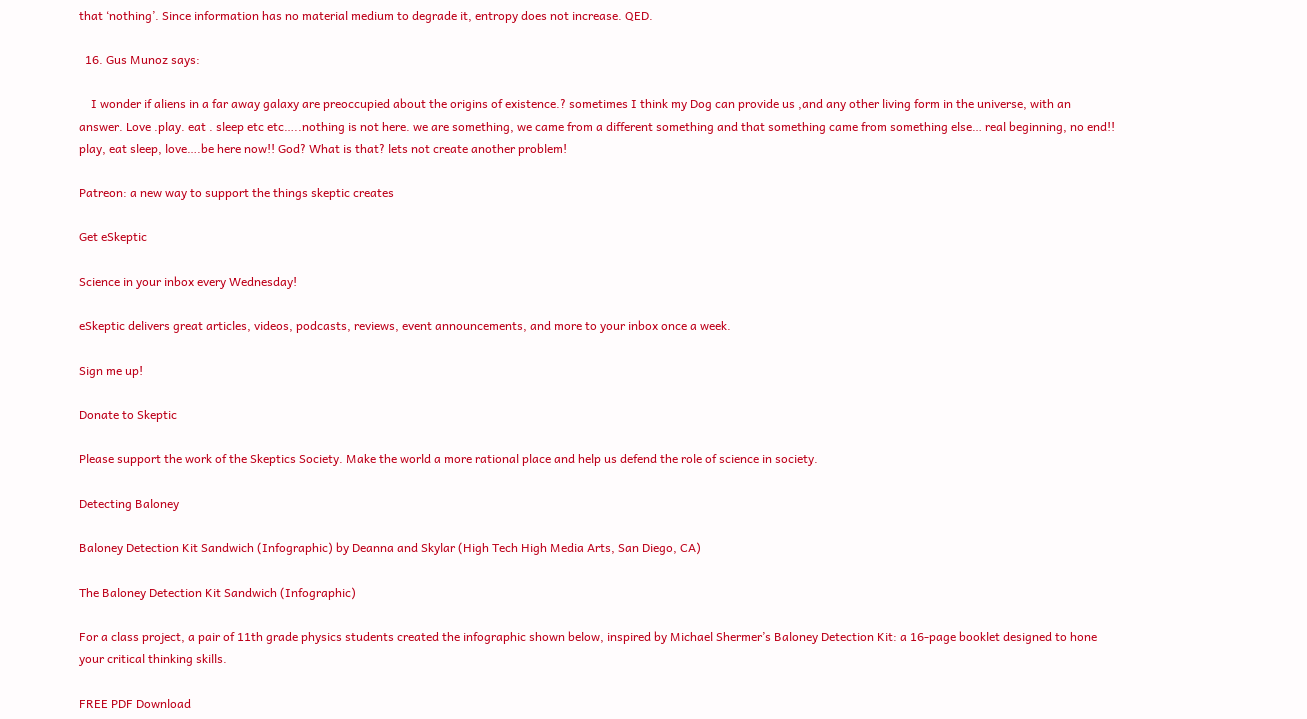that ‘nothing’. Since information has no material medium to degrade it, entropy does not increase. QED.

  16. Gus Munoz says:

    I wonder if aliens in a far away galaxy are preoccupied about the origins of existence.? sometimes I think my Dog can provide us ,and any other living form in the universe, with an answer. Love .play. eat . sleep etc etc…..nothing is not here. we are something, we came from a different something and that something came from something else… real beginning, no end!! play, eat sleep, love….be here now!! God? What is that? lets not create another problem!

Patreon: a new way to support the things skeptic creates

Get eSkeptic

Science in your inbox every Wednesday!

eSkeptic delivers great articles, videos, podcasts, reviews, event announcements, and more to your inbox once a week.

Sign me up!

Donate to Skeptic

Please support the work of the Skeptics Society. Make the world a more rational place and help us defend the role of science in society.

Detecting Baloney

Baloney Detection Kit Sandwich (Infographic) by Deanna and Skylar (High Tech High Media Arts, San Diego, CA)

The Baloney Detection Kit Sandwich (Infographic)

For a class project, a pair of 11th grade physics students created the infographic shown below, inspired by Michael Shermer’s Baloney Detection Kit: a 16-page booklet designed to hone your critical thinking skills.

FREE PDF Download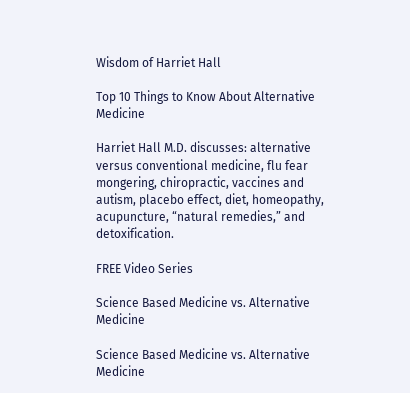Wisdom of Harriet Hall

Top 10 Things to Know About Alternative Medicine

Harriet Hall M.D. discusses: alternative versus conventional medicine, flu fear mongering, chiropractic, vaccines and autism, placebo effect, diet, homeopathy, acupuncture, “natural remedies,” and detoxification.

FREE Video Series

Science Based Medicine vs. Alternative Medicine

Science Based Medicine vs. Alternative Medicine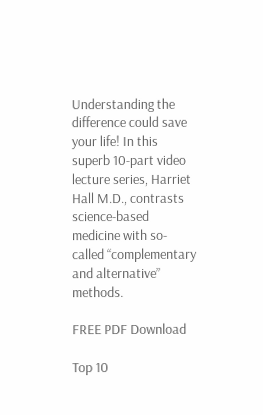Understanding the difference could save your life! In this superb 10-part video lecture series, Harriet Hall M.D., contrasts science-based medicine with so-called “complementary and alternative” methods.

FREE PDF Download

Top 10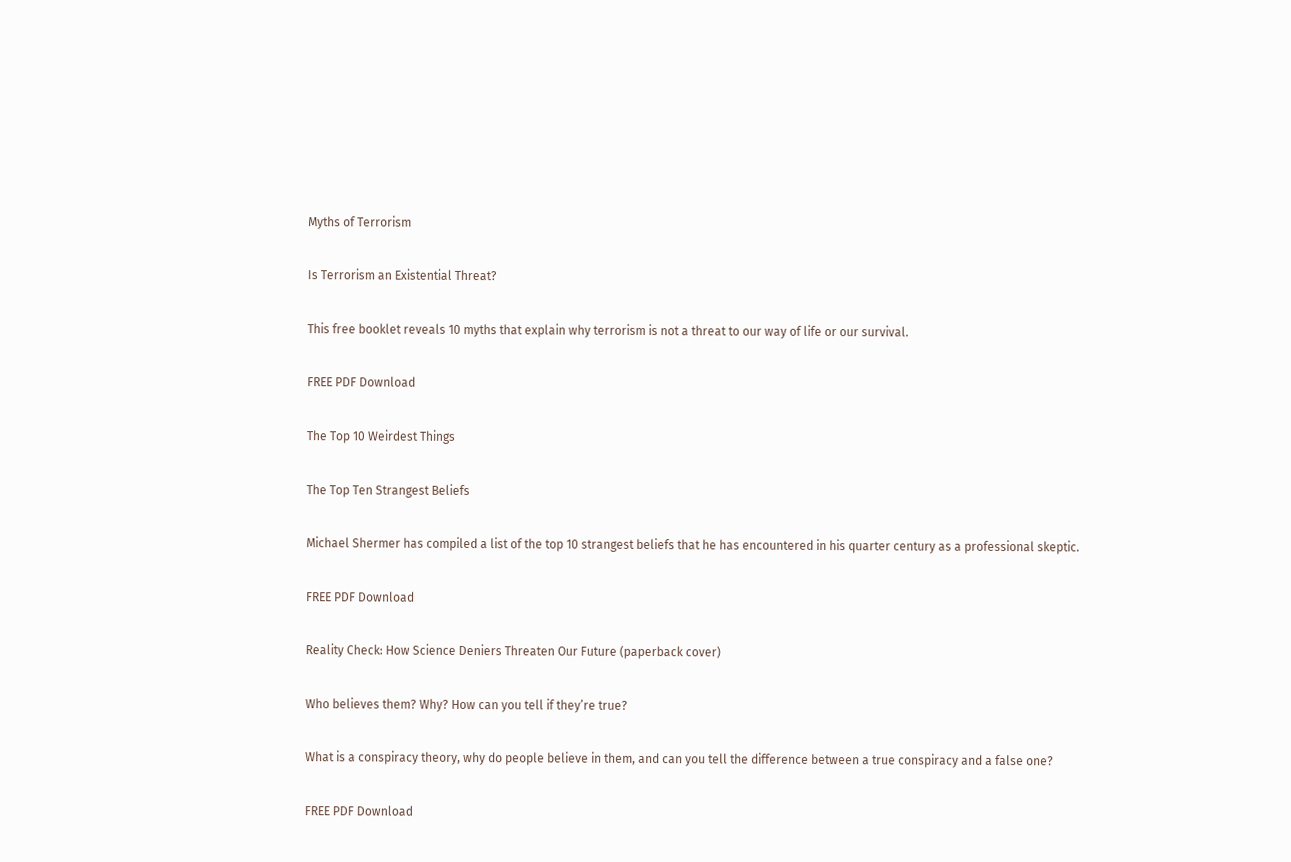Myths of Terrorism

Is Terrorism an Existential Threat?

This free booklet reveals 10 myths that explain why terrorism is not a threat to our way of life or our survival.

FREE PDF Download

The Top 10 Weirdest Things

The Top Ten Strangest Beliefs

Michael Shermer has compiled a list of the top 10 strangest beliefs that he has encountered in his quarter century as a professional skeptic.

FREE PDF Download

Reality Check: How Science Deniers Threaten Our Future (paperback cover)

Who believes them? Why? How can you tell if they’re true?

What is a conspiracy theory, why do people believe in them, and can you tell the difference between a true conspiracy and a false one?

FREE PDF Download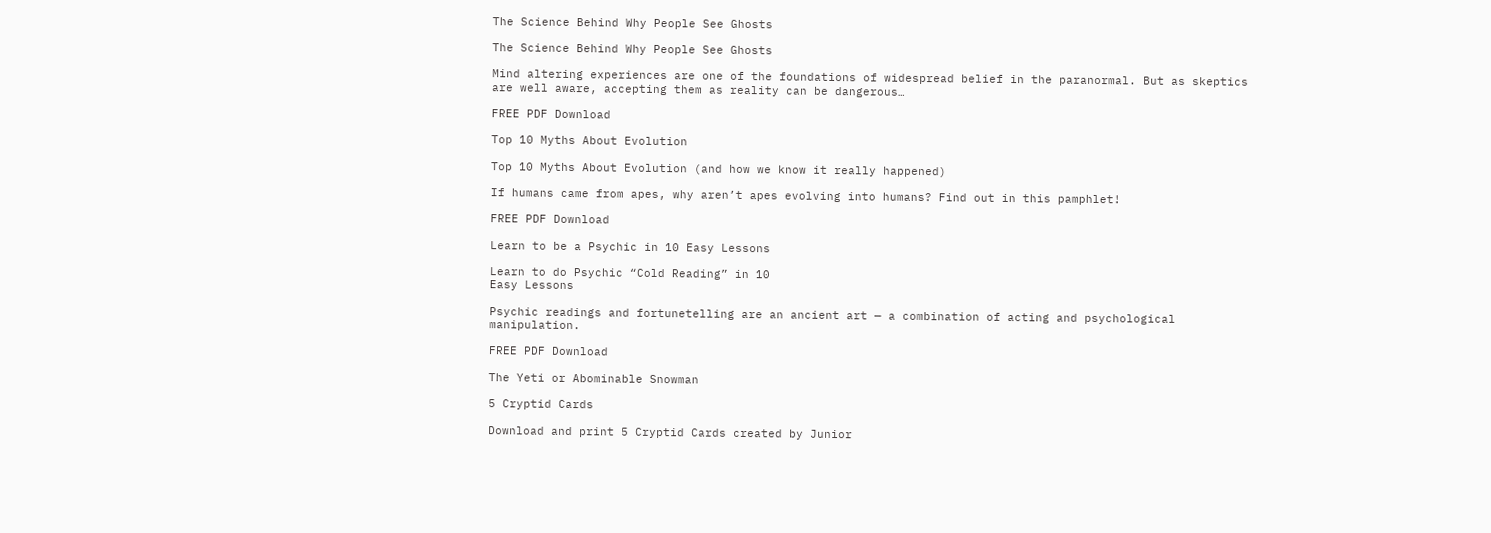The Science Behind Why People See Ghosts

The Science Behind Why People See Ghosts

Mind altering experiences are one of the foundations of widespread belief in the paranormal. But as skeptics are well aware, accepting them as reality can be dangerous…

FREE PDF Download

Top 10 Myths About Evolution

Top 10 Myths About Evolution (and how we know it really happened)

If humans came from apes, why aren’t apes evolving into humans? Find out in this pamphlet!

FREE PDF Download

Learn to be a Psychic in 10 Easy Lessons

Learn to do Psychic “Cold Reading” in 10
Easy Lessons

Psychic readings and fortunetelling are an ancient art — a combination of acting and psychological manipulation.

FREE PDF Download

The Yeti or Abominable Snowman

5 Cryptid Cards

Download and print 5 Cryptid Cards created by Junior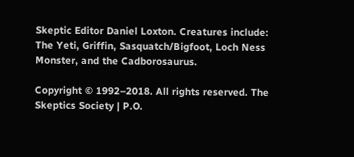Skeptic Editor Daniel Loxton. Creatures include: The Yeti, Griffin, Sasquatch/Bigfoot, Loch Ness Monster, and the Cadborosaurus.

Copyright © 1992–2018. All rights reserved. The Skeptics Society | P.O.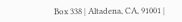Box 338 | Altadena, CA, 91001 |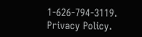1-626-794-3119. Privacy Policy.